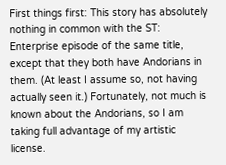First things first: This story has absolutely nothing in common with the ST: Enterprise episode of the same title, except that they both have Andorians in them. (At least I assume so, not having actually seen it.) Fortunately, not much is known about the Andorians, so I am taking full advantage of my artistic license.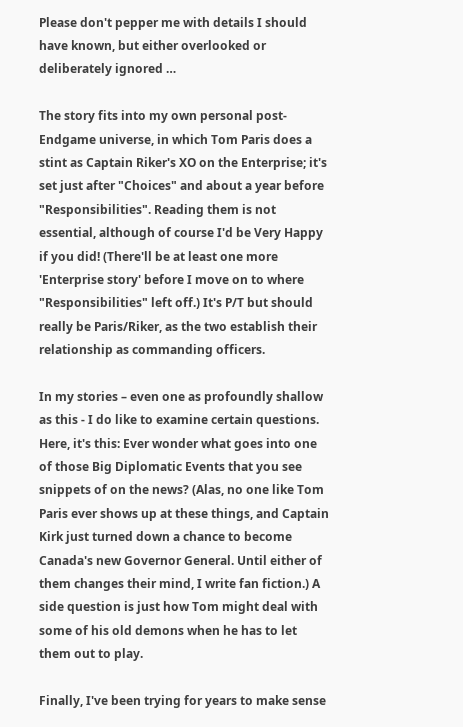Please don't pepper me with details I should have known, but either overlooked or deliberately ignored …

The story fits into my own personal post-Endgame universe, in which Tom Paris does a stint as Captain Riker's XO on the Enterprise; it's set just after "Choices" and about a year before "Responsibilities". Reading them is not essential, although of course I'd be Very Happy if you did! (There'll be at least one more 'Enterprise story' before I move on to where "Responsibilities" left off.) It's P/T but should really be Paris/Riker, as the two establish their relationship as commanding officers.

In my stories – even one as profoundly shallow as this - I do like to examine certain questions. Here, it's this: Ever wonder what goes into one of those Big Diplomatic Events that you see snippets of on the news? (Alas, no one like Tom Paris ever shows up at these things, and Captain Kirk just turned down a chance to become Canada's new Governor General. Until either of them changes their mind, I write fan fiction.) A side question is just how Tom might deal with some of his old demons when he has to let them out to play.

Finally, I've been trying for years to make sense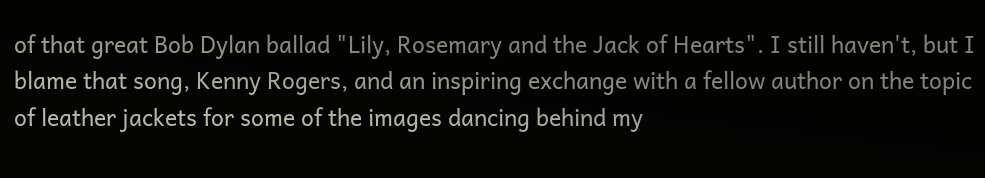of that great Bob Dylan ballad "Lily, Rosemary and the Jack of Hearts". I still haven't, but I blame that song, Kenny Rogers, and an inspiring exchange with a fellow author on the topic of leather jackets for some of the images dancing behind my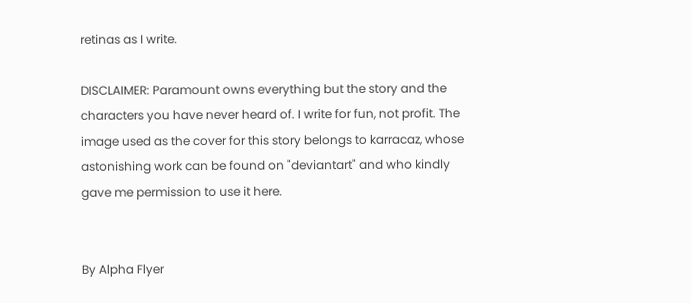retinas as I write.

DISCLAIMER: Paramount owns everything but the story and the characters you have never heard of. I write for fun, not profit. The image used as the cover for this story belongs to karracaz, whose astonishing work can be found on "deviantart" and who kindly gave me permission to use it here.


By Alpha Flyer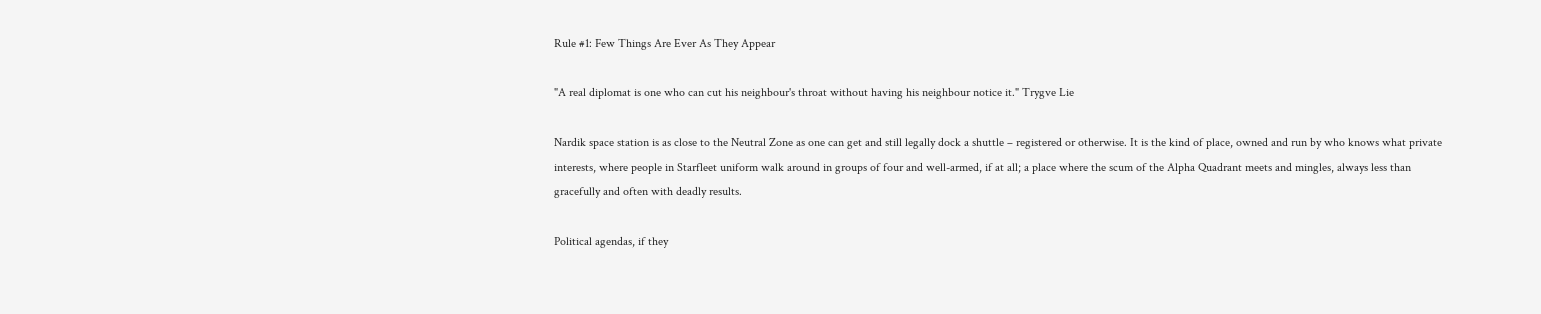Rule #1: Few Things Are Ever As They Appear

"A real diplomat is one who can cut his neighbour's throat without having his neighbour notice it." Trygve Lie

Nardik space station is as close to the Neutral Zone as one can get and still legally dock a shuttle – registered or otherwise. It is the kind of place, owned and run by who knows what private interests, where people in Starfleet uniform walk around in groups of four and well-armed, if at all; a place where the scum of the Alpha Quadrant meets and mingles, always less than gracefully and often with deadly results.

Political agendas, if they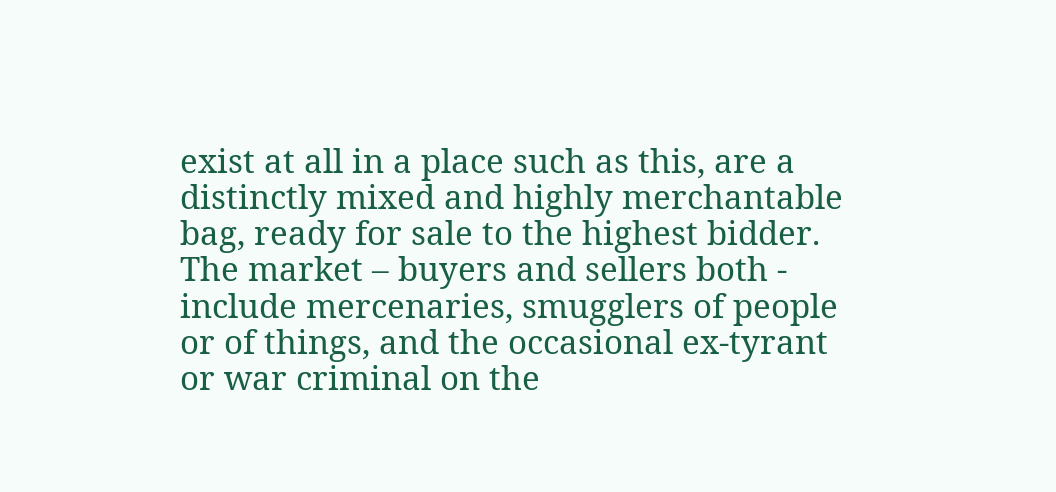exist at all in a place such as this, are a distinctly mixed and highly merchantable bag, ready for sale to the highest bidder. The market – buyers and sellers both - include mercenaries, smugglers of people or of things, and the occasional ex-tyrant or war criminal on the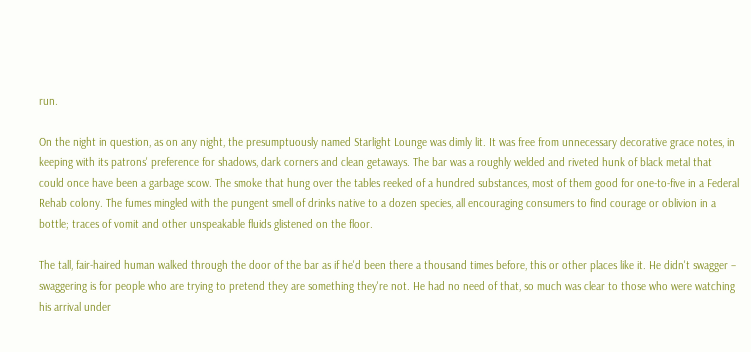run.

On the night in question, as on any night, the presumptuously named Starlight Lounge was dimly lit. It was free from unnecessary decorative grace notes, in keeping with its patrons' preference for shadows, dark corners and clean getaways. The bar was a roughly welded and riveted hunk of black metal that could once have been a garbage scow. The smoke that hung over the tables reeked of a hundred substances, most of them good for one-to-five in a Federal Rehab colony. The fumes mingled with the pungent smell of drinks native to a dozen species, all encouraging consumers to find courage or oblivion in a bottle; traces of vomit and other unspeakable fluids glistened on the floor.

The tall, fair-haired human walked through the door of the bar as if he'd been there a thousand times before, this or other places like it. He didn't swagger – swaggering is for people who are trying to pretend they are something they're not. He had no need of that, so much was clear to those who were watching his arrival under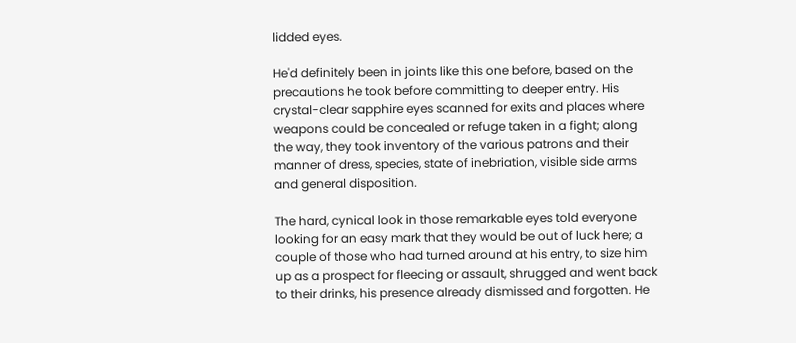lidded eyes.

He'd definitely been in joints like this one before, based on the precautions he took before committing to deeper entry. His crystal-clear sapphire eyes scanned for exits and places where weapons could be concealed or refuge taken in a fight; along the way, they took inventory of the various patrons and their manner of dress, species, state of inebriation, visible side arms and general disposition.

The hard, cynical look in those remarkable eyes told everyone looking for an easy mark that they would be out of luck here; a couple of those who had turned around at his entry, to size him up as a prospect for fleecing or assault, shrugged and went back to their drinks, his presence already dismissed and forgotten. He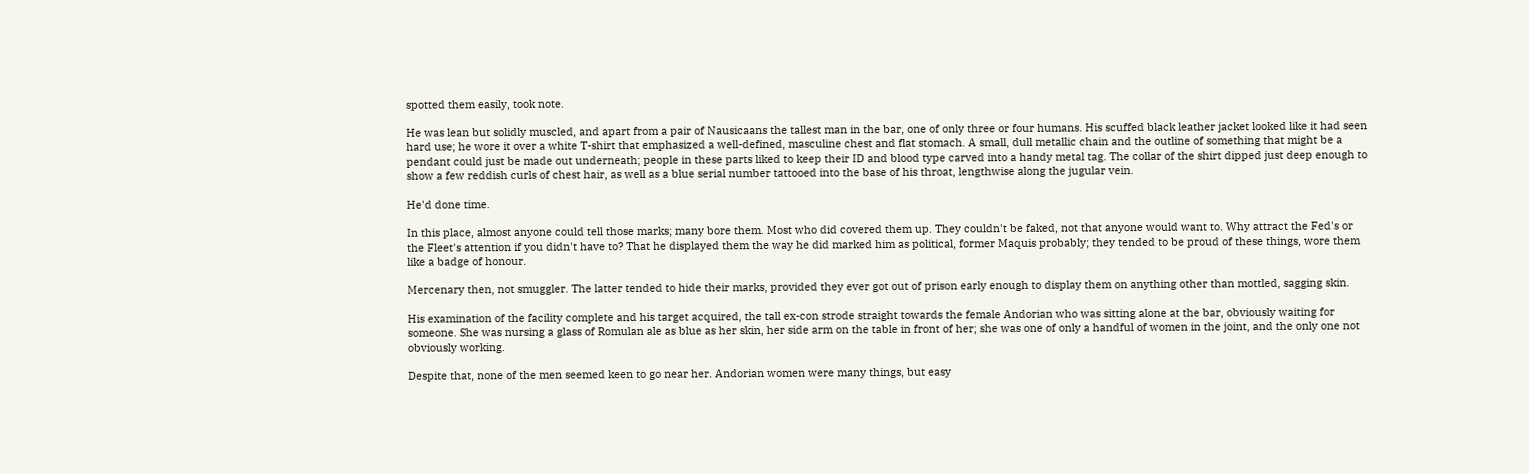spotted them easily, took note.

He was lean but solidly muscled, and apart from a pair of Nausicaans the tallest man in the bar, one of only three or four humans. His scuffed black leather jacket looked like it had seen hard use; he wore it over a white T-shirt that emphasized a well-defined, masculine chest and flat stomach. A small, dull metallic chain and the outline of something that might be a pendant could just be made out underneath; people in these parts liked to keep their ID and blood type carved into a handy metal tag. The collar of the shirt dipped just deep enough to show a few reddish curls of chest hair, as well as a blue serial number tattooed into the base of his throat, lengthwise along the jugular vein.

He'd done time.

In this place, almost anyone could tell those marks; many bore them. Most who did covered them up. They couldn't be faked, not that anyone would want to. Why attract the Fed's or the Fleet's attention if you didn't have to? That he displayed them the way he did marked him as political, former Maquis probably; they tended to be proud of these things, wore them like a badge of honour.

Mercenary then, not smuggler. The latter tended to hide their marks, provided they ever got out of prison early enough to display them on anything other than mottled, sagging skin.

His examination of the facility complete and his target acquired, the tall ex-con strode straight towards the female Andorian who was sitting alone at the bar, obviously waiting for someone. She was nursing a glass of Romulan ale as blue as her skin, her side arm on the table in front of her; she was one of only a handful of women in the joint, and the only one not obviously working.

Despite that, none of the men seemed keen to go near her. Andorian women were many things, but easy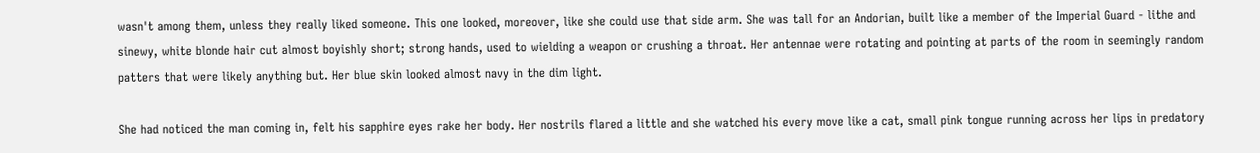wasn't among them, unless they really liked someone. This one looked, moreover, like she could use that side arm. She was tall for an Andorian, built like a member of the Imperial Guard - lithe and sinewy, white blonde hair cut almost boyishly short; strong hands, used to wielding a weapon or crushing a throat. Her antennae were rotating and pointing at parts of the room in seemingly random patters that were likely anything but. Her blue skin looked almost navy in the dim light.

She had noticed the man coming in, felt his sapphire eyes rake her body. Her nostrils flared a little and she watched his every move like a cat, small pink tongue running across her lips in predatory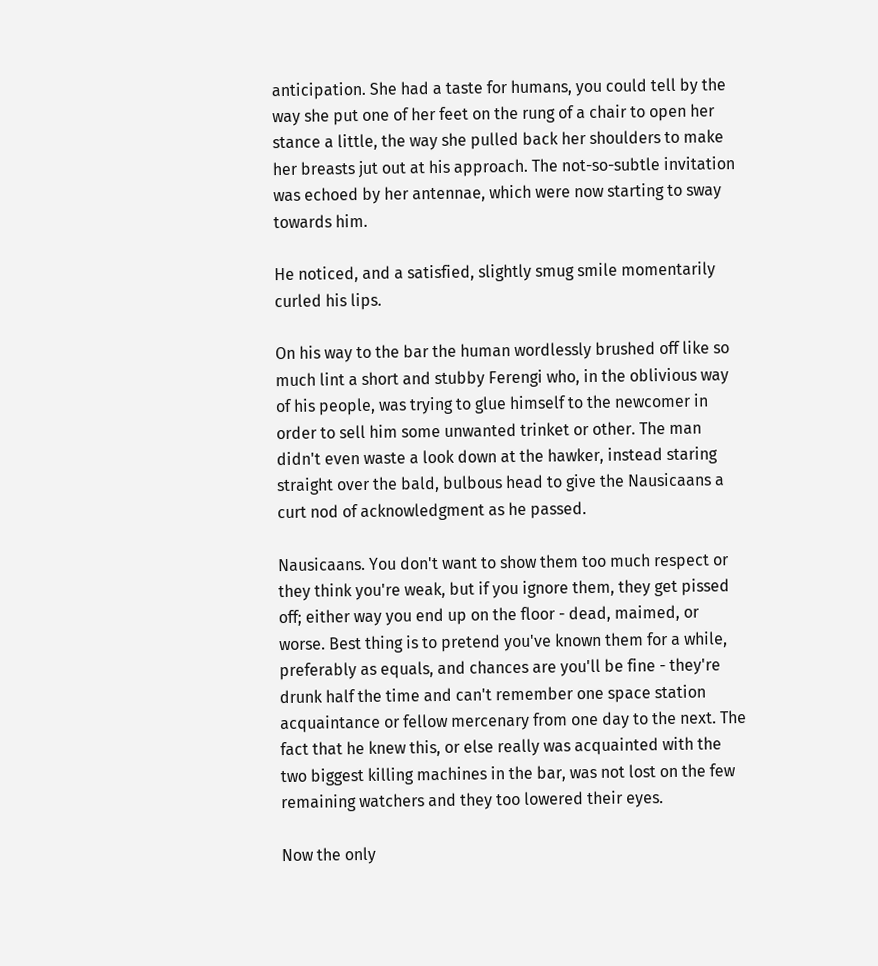anticipation. She had a taste for humans, you could tell by the way she put one of her feet on the rung of a chair to open her stance a little, the way she pulled back her shoulders to make her breasts jut out at his approach. The not-so-subtle invitation was echoed by her antennae, which were now starting to sway towards him.

He noticed, and a satisfied, slightly smug smile momentarily curled his lips.

On his way to the bar the human wordlessly brushed off like so much lint a short and stubby Ferengi who, in the oblivious way of his people, was trying to glue himself to the newcomer in order to sell him some unwanted trinket or other. The man didn't even waste a look down at the hawker, instead staring straight over the bald, bulbous head to give the Nausicaans a curt nod of acknowledgment as he passed.

Nausicaans. You don't want to show them too much respect or they think you're weak, but if you ignore them, they get pissed off; either way you end up on the floor - dead, maimed, or worse. Best thing is to pretend you've known them for a while, preferably as equals, and chances are you'll be fine - they're drunk half the time and can't remember one space station acquaintance or fellow mercenary from one day to the next. The fact that he knew this, or else really was acquainted with the two biggest killing machines in the bar, was not lost on the few remaining watchers and they too lowered their eyes.

Now the only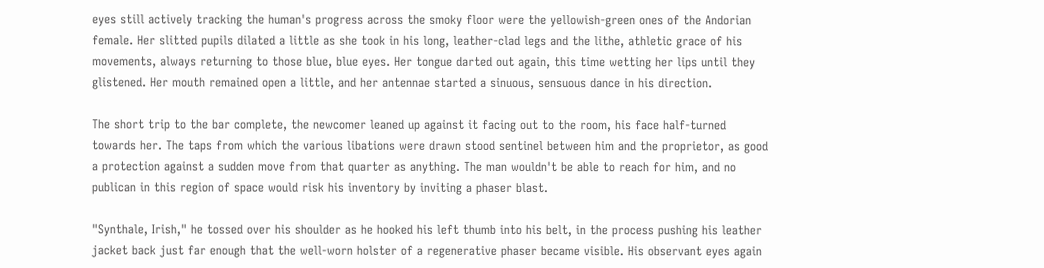eyes still actively tracking the human's progress across the smoky floor were the yellowish-green ones of the Andorian female. Her slitted pupils dilated a little as she took in his long, leather-clad legs and the lithe, athletic grace of his movements, always returning to those blue, blue eyes. Her tongue darted out again, this time wetting her lips until they glistened. Her mouth remained open a little, and her antennae started a sinuous, sensuous dance in his direction.

The short trip to the bar complete, the newcomer leaned up against it facing out to the room, his face half-turned towards her. The taps from which the various libations were drawn stood sentinel between him and the proprietor, as good a protection against a sudden move from that quarter as anything. The man wouldn't be able to reach for him, and no publican in this region of space would risk his inventory by inviting a phaser blast.

"Synthale, Irish," he tossed over his shoulder as he hooked his left thumb into his belt, in the process pushing his leather jacket back just far enough that the well-worn holster of a regenerative phaser became visible. His observant eyes again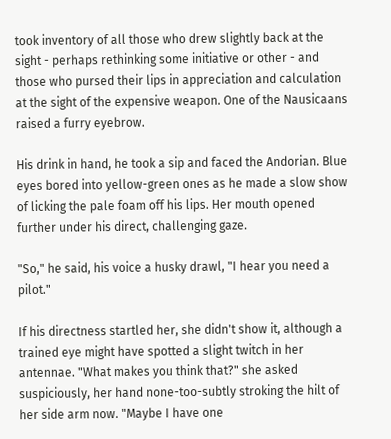took inventory of all those who drew slightly back at the sight - perhaps rethinking some initiative or other - and those who pursed their lips in appreciation and calculation at the sight of the expensive weapon. One of the Nausicaans raised a furry eyebrow.

His drink in hand, he took a sip and faced the Andorian. Blue eyes bored into yellow-green ones as he made a slow show of licking the pale foam off his lips. Her mouth opened further under his direct, challenging gaze.

"So," he said, his voice a husky drawl, "I hear you need a pilot."

If his directness startled her, she didn't show it, although a trained eye might have spotted a slight twitch in her antennae. "What makes you think that?" she asked suspiciously, her hand none-too-subtly stroking the hilt of her side arm now. "Maybe I have one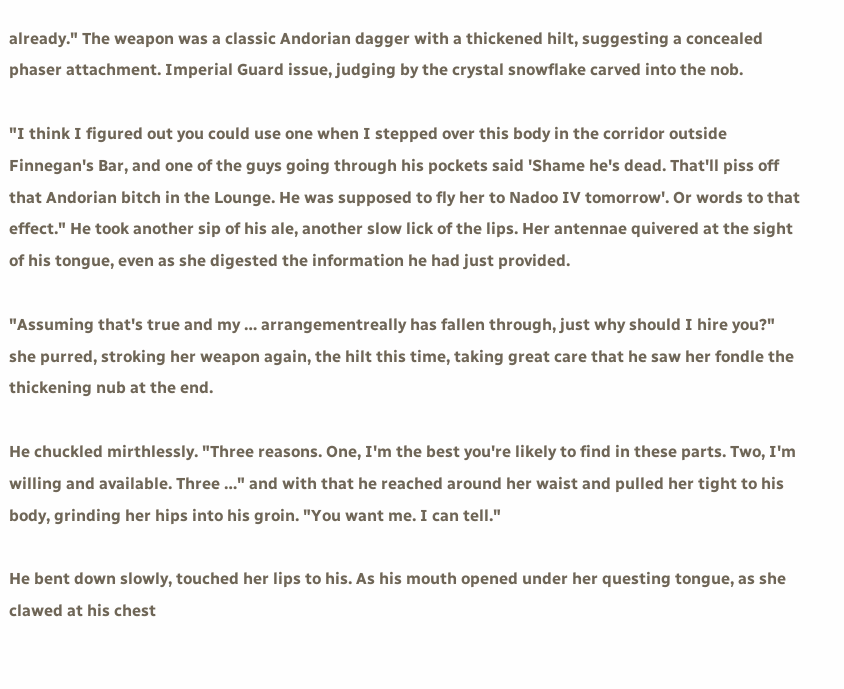already." The weapon was a classic Andorian dagger with a thickened hilt, suggesting a concealed phaser attachment. Imperial Guard issue, judging by the crystal snowflake carved into the nob.

"I think I figured out you could use one when I stepped over this body in the corridor outside Finnegan's Bar, and one of the guys going through his pockets said 'Shame he's dead. That'll piss off that Andorian bitch in the Lounge. He was supposed to fly her to Nadoo IV tomorrow'. Or words to that effect." He took another sip of his ale, another slow lick of the lips. Her antennae quivered at the sight of his tongue, even as she digested the information he had just provided.

"Assuming that's true and my … arrangementreally has fallen through, just why should I hire you?" she purred, stroking her weapon again, the hilt this time, taking great care that he saw her fondle the thickening nub at the end.

He chuckled mirthlessly. "Three reasons. One, I'm the best you're likely to find in these parts. Two, I'm willing and available. Three …" and with that he reached around her waist and pulled her tight to his body, grinding her hips into his groin. "You want me. I can tell."

He bent down slowly, touched her lips to his. As his mouth opened under her questing tongue, as she clawed at his chest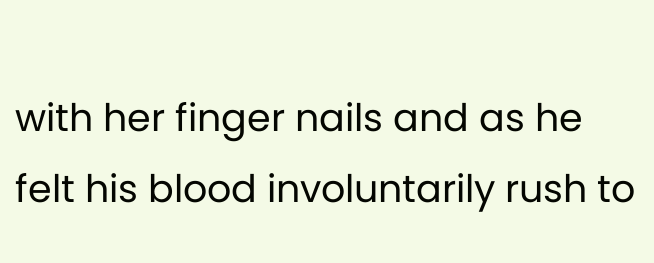with her finger nails and as he felt his blood involuntarily rush to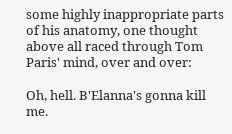some highly inappropriate parts of his anatomy, one thought above all raced through Tom Paris' mind, over and over:

Oh, hell. B'Elanna's gonna kill me.